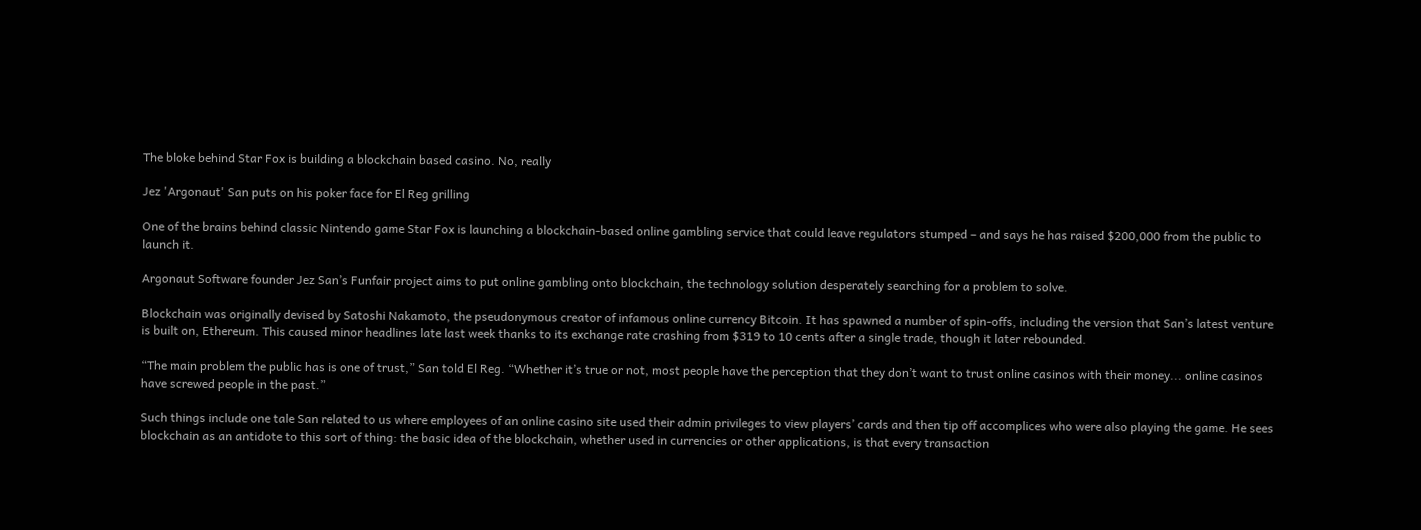The bloke behind Star Fox is building a blockchain based casino. No, really

Jez 'Argonaut' San puts on his poker face for El Reg grilling

One of the brains behind classic Nintendo game Star Fox is launching a blockchain-based online gambling service that could leave regulators stumped – and says he has raised $200,000 from the public to launch it.

Argonaut Software founder Jez San’s Funfair project aims to put online gambling onto blockchain, the technology solution desperately searching for a problem to solve.

Blockchain was originally devised by Satoshi Nakamoto, the pseudonymous creator of infamous online currency Bitcoin. It has spawned a number of spin-offs, including the version that San’s latest venture is built on, Ethereum. This caused minor headlines late last week thanks to its exchange rate crashing from $319 to 10 cents after a single trade, though it later rebounded.

“The main problem the public has is one of trust,” San told El Reg. “Whether it’s true or not, most people have the perception that they don’t want to trust online casinos with their money... online casinos have screwed people in the past.”

Such things include one tale San related to us where employees of an online casino site used their admin privileges to view players’ cards and then tip off accomplices who were also playing the game. He sees blockchain as an antidote to this sort of thing: the basic idea of the blockchain, whether used in currencies or other applications, is that every transaction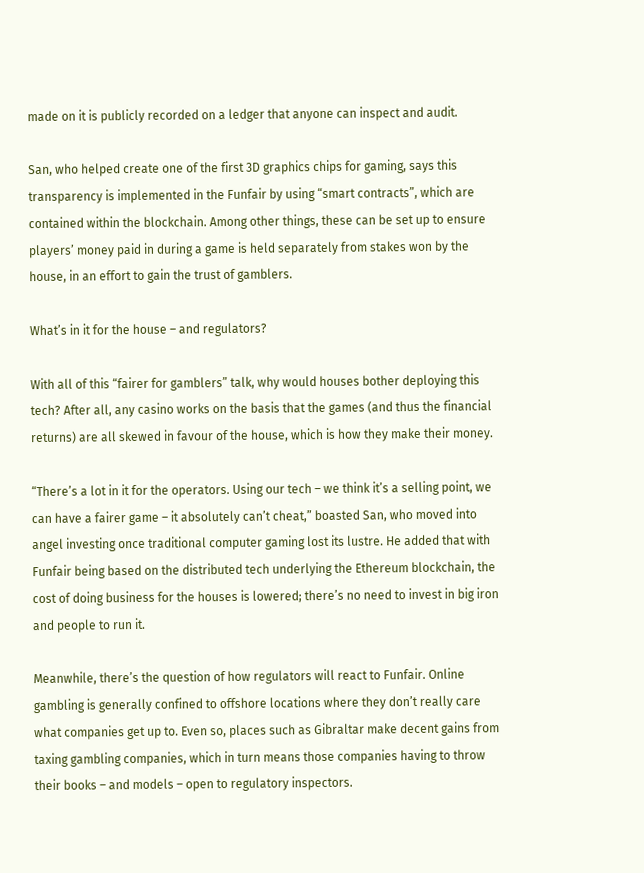made on it is publicly recorded on a ledger that anyone can inspect and audit.

San, who helped create one of the first 3D graphics chips for gaming, says this transparency is implemented in the Funfair by using “smart contracts”, which are contained within the blockchain. Among other things, these can be set up to ensure players’ money paid in during a game is held separately from stakes won by the house, in an effort to gain the trust of gamblers.

What’s in it for the house – and regulators?

With all of this “fairer for gamblers” talk, why would houses bother deploying this tech? After all, any casino works on the basis that the games (and thus the financial returns) are all skewed in favour of the house, which is how they make their money.

“There’s a lot in it for the operators. Using our tech – we think it’s a selling point, we can have a fairer game – it absolutely can’t cheat,” boasted San, who moved into angel investing once traditional computer gaming lost its lustre. He added that with Funfair being based on the distributed tech underlying the Ethereum blockchain, the cost of doing business for the houses is lowered; there’s no need to invest in big iron and people to run it.

Meanwhile, there’s the question of how regulators will react to Funfair. Online gambling is generally confined to offshore locations where they don’t really care what companies get up to. Even so, places such as Gibraltar make decent gains from taxing gambling companies, which in turn means those companies having to throw their books – and models – open to regulatory inspectors.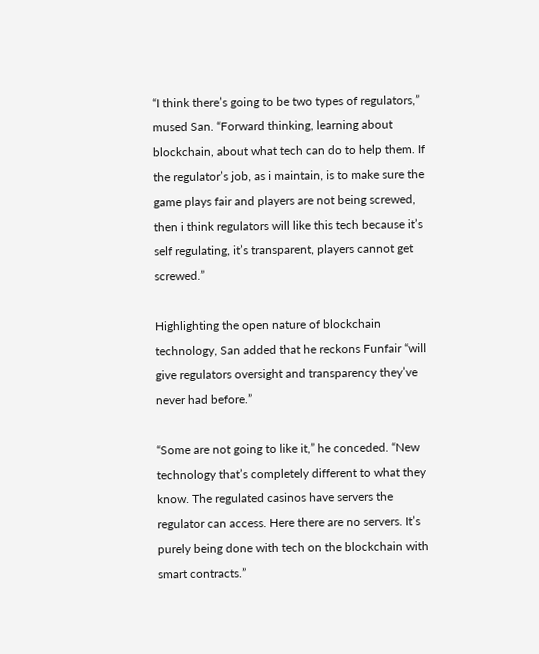“I think there’s going to be two types of regulators,” mused San. “Forward thinking, learning about blockchain, about what tech can do to help them. If the regulator’s job, as i maintain, is to make sure the game plays fair and players are not being screwed, then i think regulators will like this tech because it’s self regulating, it’s transparent, players cannot get screwed.”

Highlighting the open nature of blockchain technology, San added that he reckons Funfair “will give regulators oversight and transparency they’ve never had before.”

“Some are not going to like it,” he conceded. “New technology that’s completely different to what they know. The regulated casinos have servers the regulator can access. Here there are no servers. It’s purely being done with tech on the blockchain with smart contracts.”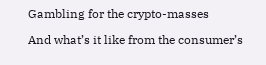Gambling for the crypto-masses

And what’s it like from the consumer’s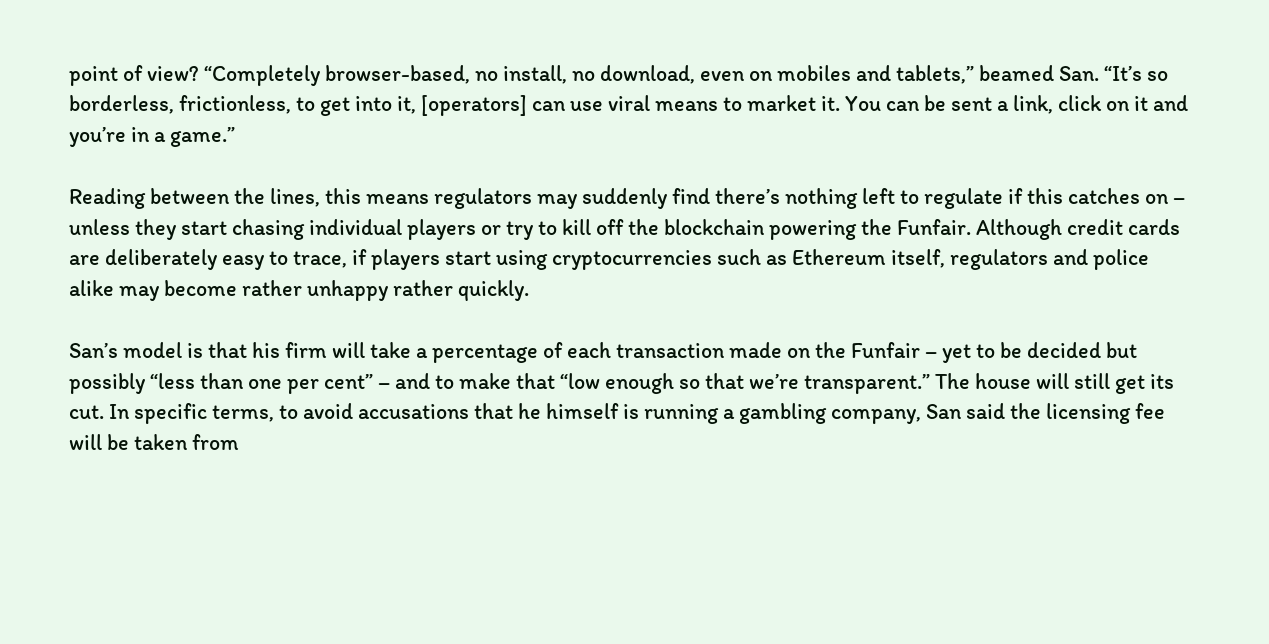point of view? “Completely browser-based, no install, no download, even on mobiles and tablets,” beamed San. “It’s so borderless, frictionless, to get into it, [operators] can use viral means to market it. You can be sent a link, click on it and you’re in a game.”

Reading between the lines, this means regulators may suddenly find there’s nothing left to regulate if this catches on – unless they start chasing individual players or try to kill off the blockchain powering the Funfair. Although credit cards are deliberately easy to trace, if players start using cryptocurrencies such as Ethereum itself, regulators and police alike may become rather unhappy rather quickly.

San’s model is that his firm will take a percentage of each transaction made on the Funfair – yet to be decided but possibly “less than one per cent” – and to make that “low enough so that we’re transparent.” The house will still get its cut. In specific terms, to avoid accusations that he himself is running a gambling company, San said the licensing fee will be taken from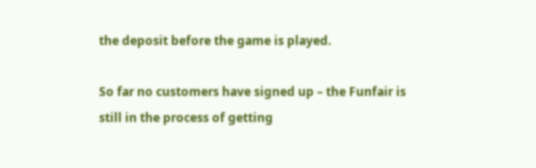the deposit before the game is played.

So far no customers have signed up – the Funfair is still in the process of getting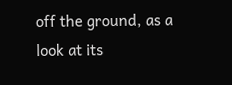off the ground, as a look at its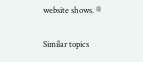website shows. ®

Similar topics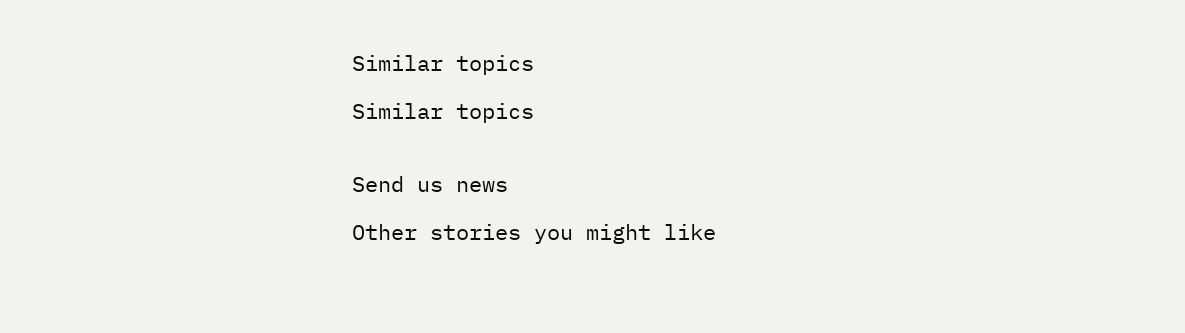Similar topics

Similar topics


Send us news

Other stories you might like